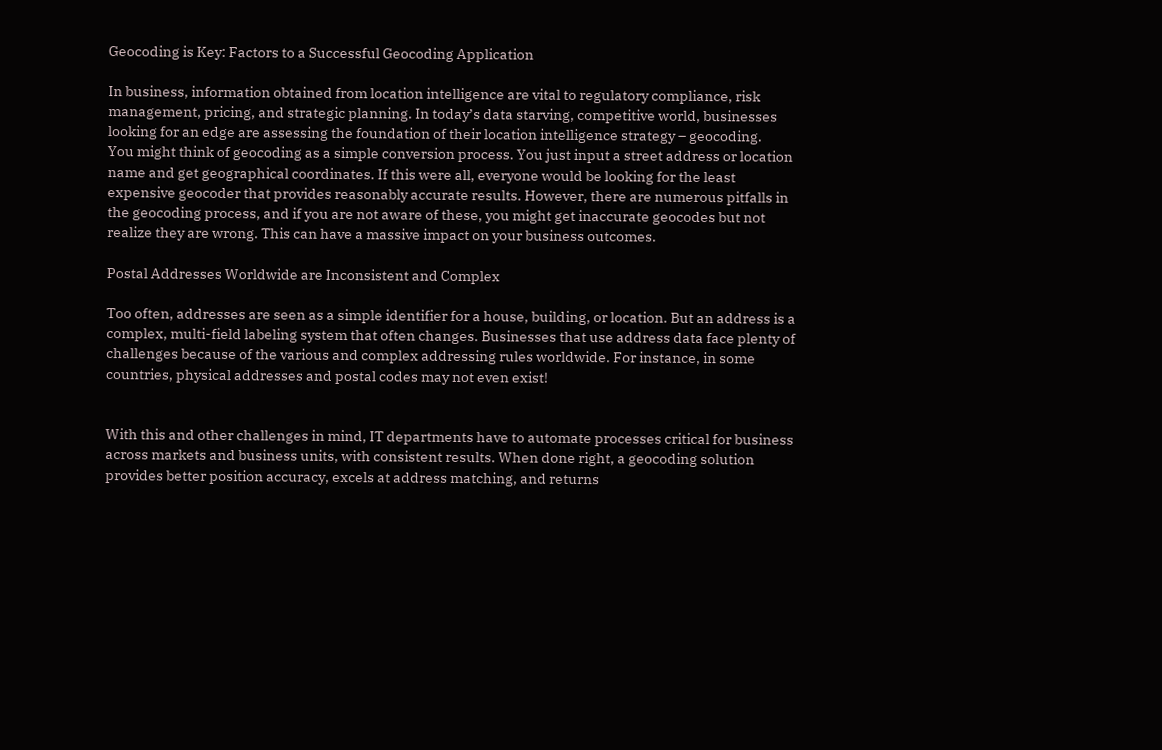Geocoding is Key: Factors to a Successful Geocoding Application

In business, information obtained from location intelligence are vital to regulatory compliance, risk management, pricing, and strategic planning. In today’s data starving, competitive world, businesses looking for an edge are assessing the foundation of their location intelligence strategy – geocoding.
You might think of geocoding as a simple conversion process. You just input a street address or location name and get geographical coordinates. If this were all, everyone would be looking for the least expensive geocoder that provides reasonably accurate results. However, there are numerous pitfalls in the geocoding process, and if you are not aware of these, you might get inaccurate geocodes but not realize they are wrong. This can have a massive impact on your business outcomes.

Postal Addresses Worldwide are Inconsistent and Complex

Too often, addresses are seen as a simple identifier for a house, building, or location. But an address is a complex, multi-field labeling system that often changes. Businesses that use address data face plenty of challenges because of the various and complex addressing rules worldwide. For instance, in some countries, physical addresses and postal codes may not even exist!


With this and other challenges in mind, IT departments have to automate processes critical for business across markets and business units, with consistent results. When done right, a geocoding solution provides better position accuracy, excels at address matching, and returns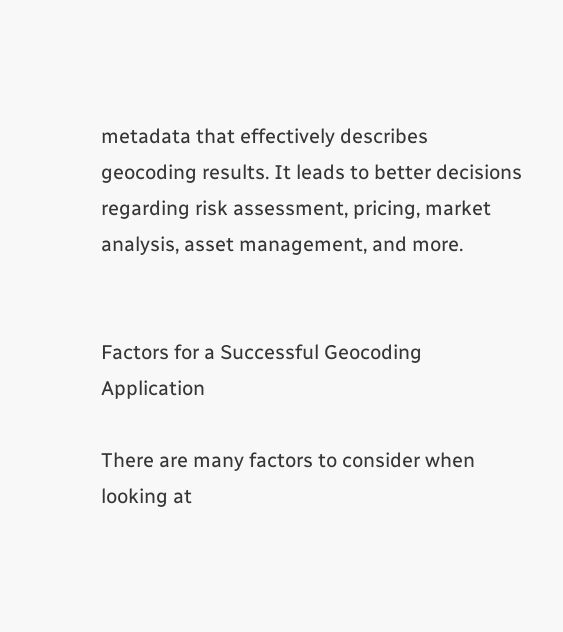metadata that effectively describes geocoding results. It leads to better decisions regarding risk assessment, pricing, market analysis, asset management, and more.


Factors for a Successful Geocoding Application

There are many factors to consider when looking at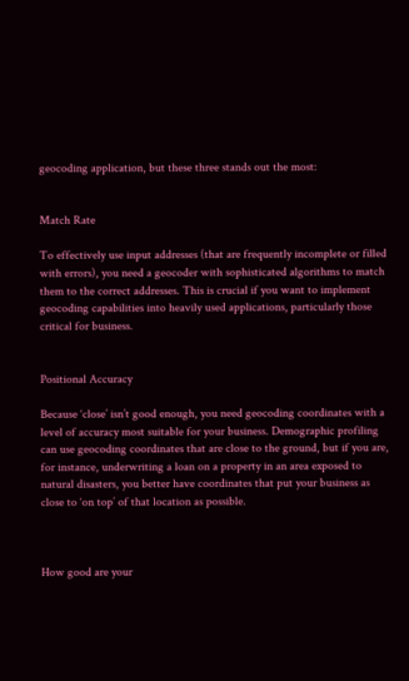geocoding application, but these three stands out the most:


Match Rate

To effectively use input addresses (that are frequently incomplete or filled with errors), you need a geocoder with sophisticated algorithms to match them to the correct addresses. This is crucial if you want to implement geocoding capabilities into heavily used applications, particularly those critical for business.


Positional Accuracy

Because ‘close’ isn’t good enough, you need geocoding coordinates with a level of accuracy most suitable for your business. Demographic profiling can use geocoding coordinates that are close to the ground, but if you are, for instance, underwriting a loan on a property in an area exposed to natural disasters, you better have coordinates that put your business as close to ‘on top’ of that location as possible.



How good are your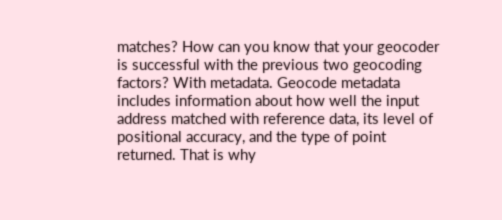matches? How can you know that your geocoder is successful with the previous two geocoding factors? With metadata. Geocode metadata includes information about how well the input address matched with reference data, its level of positional accuracy, and the type of point returned. That is why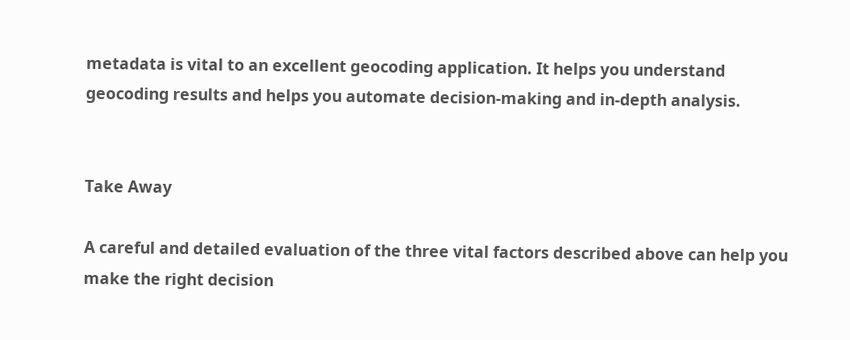metadata is vital to an excellent geocoding application. It helps you understand geocoding results and helps you automate decision-making and in-depth analysis.


Take Away

A careful and detailed evaluation of the three vital factors described above can help you make the right decision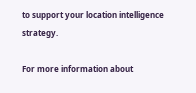to support your location intelligence strategy.

For more information about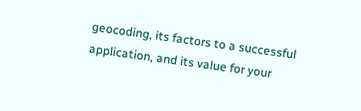geocoding, its factors to a successful application, and its value for your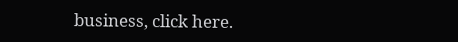business, click here.